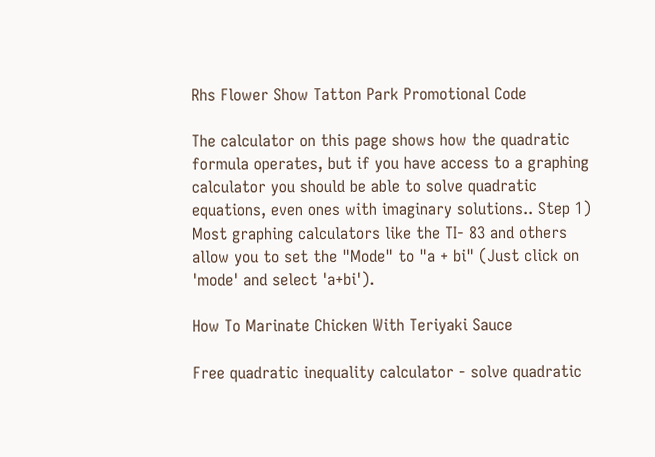Rhs Flower Show Tatton Park Promotional Code

The calculator on this page shows how the quadratic formula operates, but if you have access to a graphing calculator you should be able to solve quadratic equations, even ones with imaginary solutions.. Step 1) Most graphing calculators like the TI- 83 and others allow you to set the "Mode" to "a + bi" (Just click on 'mode' and select 'a+bi').

How To Marinate Chicken With Teriyaki Sauce

Free quadratic inequality calculator - solve quadratic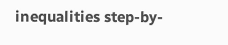inequalities step-by-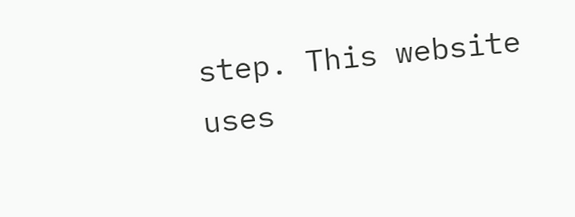step. This website uses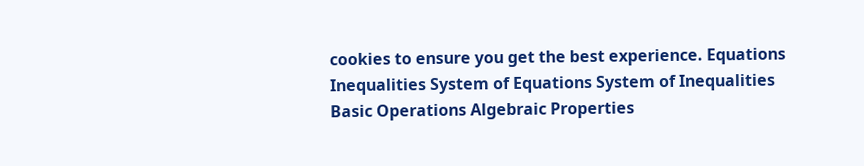cookies to ensure you get the best experience. Equations Inequalities System of Equations System of Inequalities Basic Operations Algebraic Properties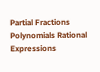Partial Fractions Polynomials Rational Expressions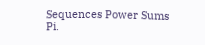Sequences Power Sums Pi.